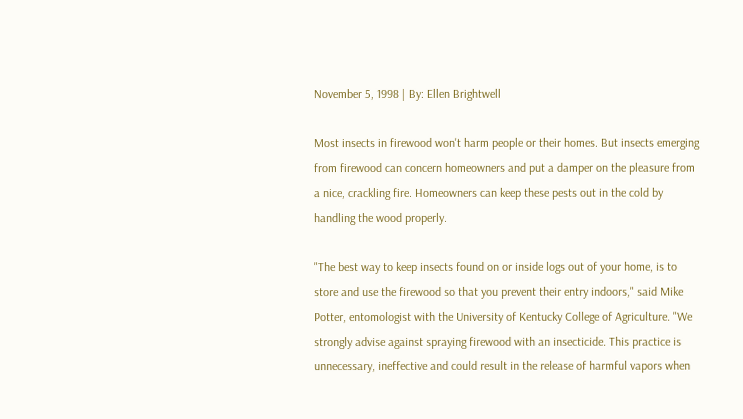November 5, 1998 | By: Ellen Brightwell

Most insects in firewood won't harm people or their homes. But insects emerging from firewood can concern homeowners and put a damper on the pleasure from a nice, crackling fire. Homeowners can keep these pests out in the cold by handling the wood properly.

"The best way to keep insects found on or inside logs out of your home, is to store and use the firewood so that you prevent their entry indoors," said Mike Potter, entomologist with the University of Kentucky College of Agriculture. "We strongly advise against spraying firewood with an insecticide. This practice is unnecessary, ineffective and could result in the release of harmful vapors when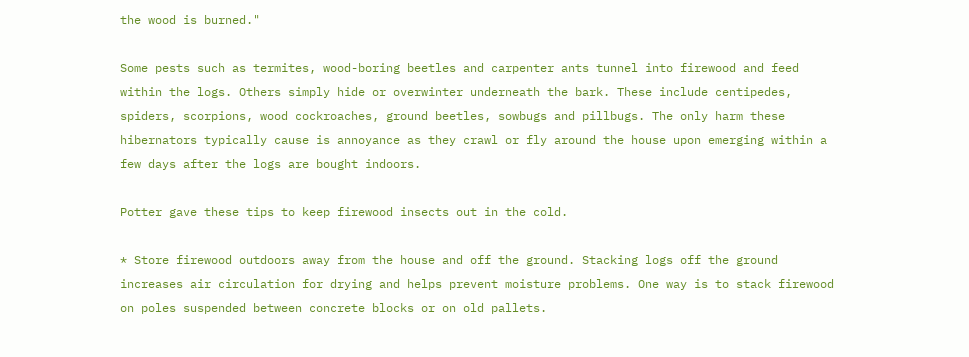the wood is burned."

Some pests such as termites, wood-boring beetles and carpenter ants tunnel into firewood and feed within the logs. Others simply hide or overwinter underneath the bark. These include centipedes, spiders, scorpions, wood cockroaches, ground beetles, sowbugs and pillbugs. The only harm these hibernators typically cause is annoyance as they crawl or fly around the house upon emerging within a few days after the logs are bought indoors.

Potter gave these tips to keep firewood insects out in the cold.

* Store firewood outdoors away from the house and off the ground. Stacking logs off the ground increases air circulation for drying and helps prevent moisture problems. One way is to stack firewood on poles suspended between concrete blocks or on old pallets.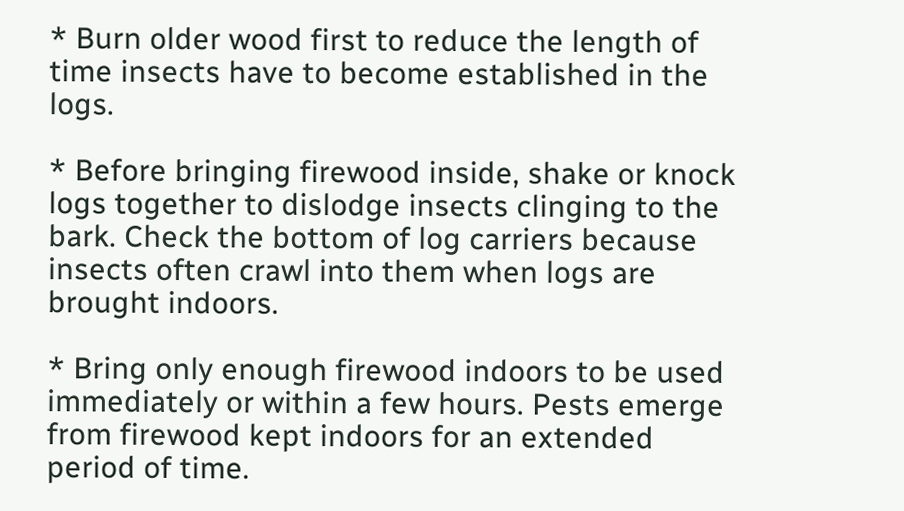* Burn older wood first to reduce the length of time insects have to become established in the logs.

* Before bringing firewood inside, shake or knock logs together to dislodge insects clinging to the bark. Check the bottom of log carriers because insects often crawl into them when logs are brought indoors.

* Bring only enough firewood indoors to be used immediately or within a few hours. Pests emerge from firewood kept indoors for an extended period of time.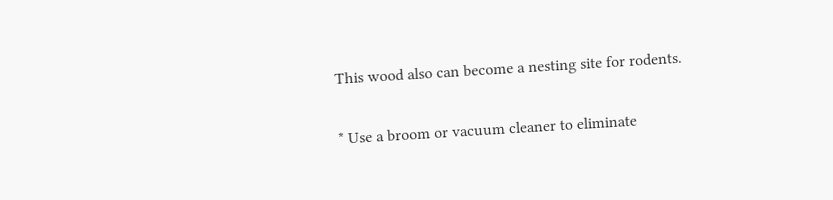This wood also can become a nesting site for rodents.

* Use a broom or vacuum cleaner to eliminate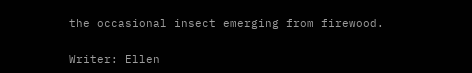the occasional insect emerging from firewood.


Writer: Ellen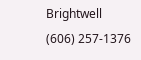Brightwell
(606) 257-1376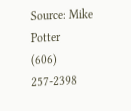Source: Mike Potter
(606) 257-2398